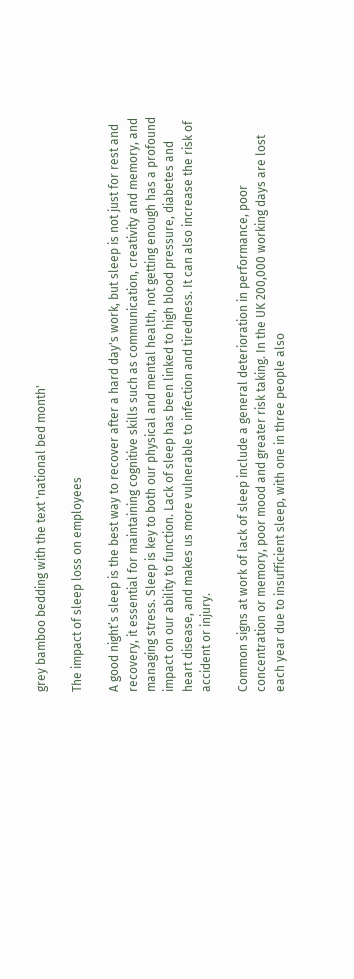grey bamboo bedding with the text 'national bed month'

The impact of sleep loss on employees

A good night’s sleep is the best way to recover after a hard day's work, but sleep is not just for rest and recovery, it essential for maintaining cognitive skills such as communication, creativity and memory, and managing stress. Sleep is key to both our physical and mental health, not getting enough has a profound impact on our ability to function. Lack of sleep has been linked to high blood pressure, diabetes and heart disease, and makes us more vulnerable to infection and tiredness. It can also increase the risk of accident or injury.

Common signs at work of lack of sleep include a general deterioration in performance, poor concentration or memory, poor mood and greater risk taking. In the UK 200,000 working days are lost each year due to insufficient sleep, with one in three people also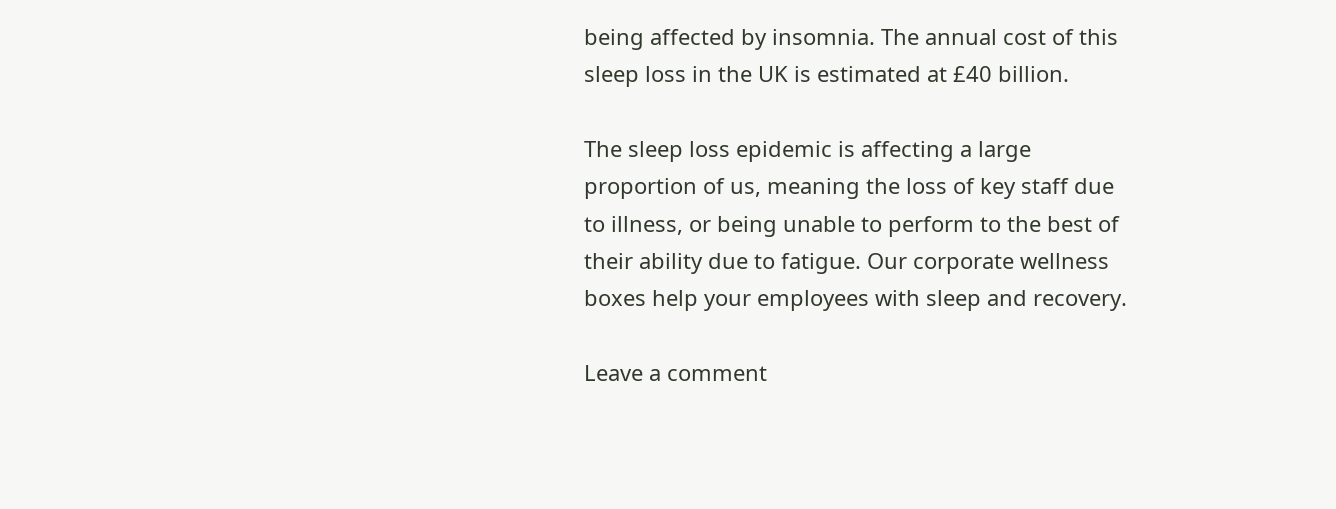being affected by insomnia. The annual cost of this sleep loss in the UK is estimated at £40 billion.

The sleep loss epidemic is affecting a large proportion of us, meaning the loss of key staff due to illness, or being unable to perform to the best of their ability due to fatigue. Our corporate wellness boxes help your employees with sleep and recovery.

Leave a comment